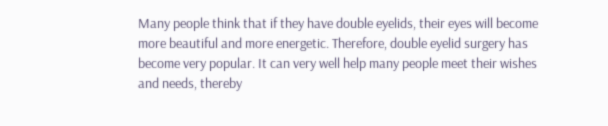Many people think that if they have double eyelids, their eyes will become more beautiful and more energetic. Therefore, double eyelid surgery has become very popular. It can very well help many people meet their wishes and needs, thereby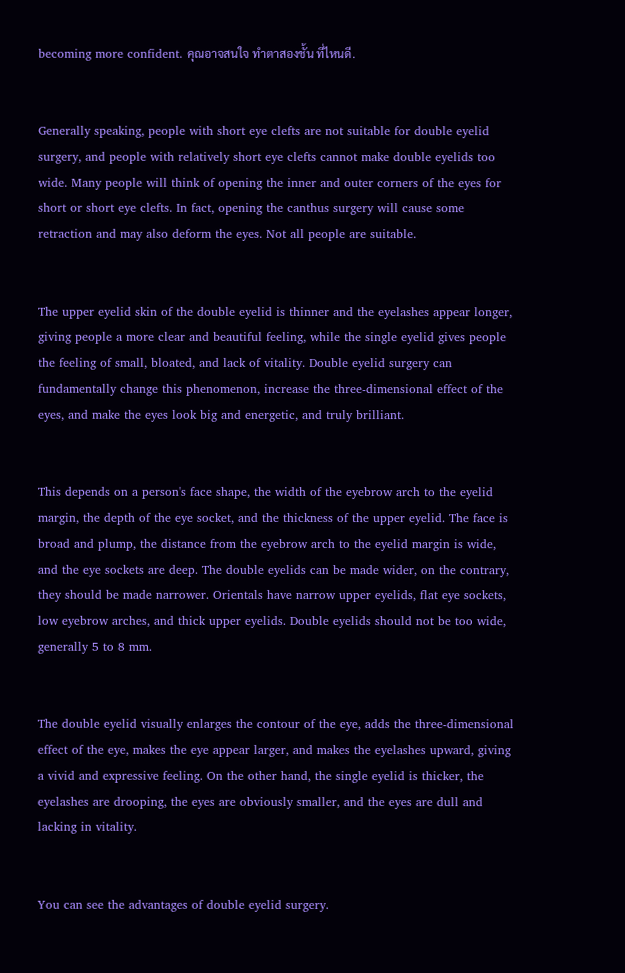becoming more confident. คุณอาจสนใจ ทำตาสองชั้น ที่ไหนดี.


Generally speaking, people with short eye clefts are not suitable for double eyelid surgery, and people with relatively short eye clefts cannot make double eyelids too wide. Many people will think of opening the inner and outer corners of the eyes for short or short eye clefts. In fact, opening the canthus surgery will cause some retraction and may also deform the eyes. Not all people are suitable.


The upper eyelid skin of the double eyelid is thinner and the eyelashes appear longer, giving people a more clear and beautiful feeling, while the single eyelid gives people the feeling of small, bloated, and lack of vitality. Double eyelid surgery can fundamentally change this phenomenon, increase the three-dimensional effect of the eyes, and make the eyes look big and energetic, and truly brilliant.


This depends on a person's face shape, the width of the eyebrow arch to the eyelid margin, the depth of the eye socket, and the thickness of the upper eyelid. The face is broad and plump, the distance from the eyebrow arch to the eyelid margin is wide, and the eye sockets are deep. The double eyelids can be made wider, on the contrary, they should be made narrower. Orientals have narrow upper eyelids, flat eye sockets, low eyebrow arches, and thick upper eyelids. Double eyelids should not be too wide, generally 5 to 8 mm.


The double eyelid visually enlarges the contour of the eye, adds the three-dimensional effect of the eye, makes the eye appear larger, and makes the eyelashes upward, giving a vivid and expressive feeling. On the other hand, the single eyelid is thicker, the eyelashes are drooping, the eyes are obviously smaller, and the eyes are dull and lacking in vitality.


You can see the advantages of double eyelid surgery.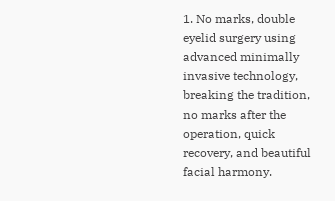1. No marks, double eyelid surgery using advanced minimally invasive technology, breaking the tradition, no marks after the operation, quick recovery, and beautiful facial harmony.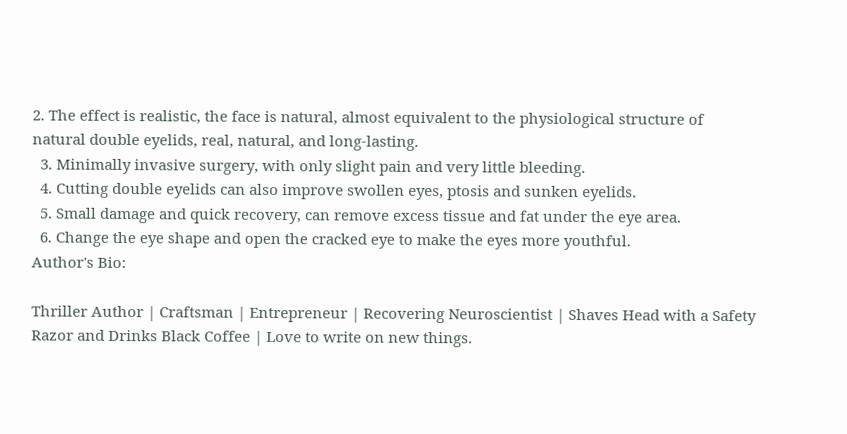2. The effect is realistic, the face is natural, almost equivalent to the physiological structure of natural double eyelids, real, natural, and long-lasting.
  3. Minimally invasive surgery, with only slight pain and very little bleeding.
  4. Cutting double eyelids can also improve swollen eyes, ptosis and sunken eyelids.
  5. Small damage and quick recovery, can remove excess tissue and fat under the eye area.
  6. Change the eye shape and open the cracked eye to make the eyes more youthful.
Author's Bio:

Thriller Author | Craftsman | Entrepreneur | Recovering Neuroscientist | Shaves Head with a Safety Razor and Drinks Black Coffee | Love to write on new things.